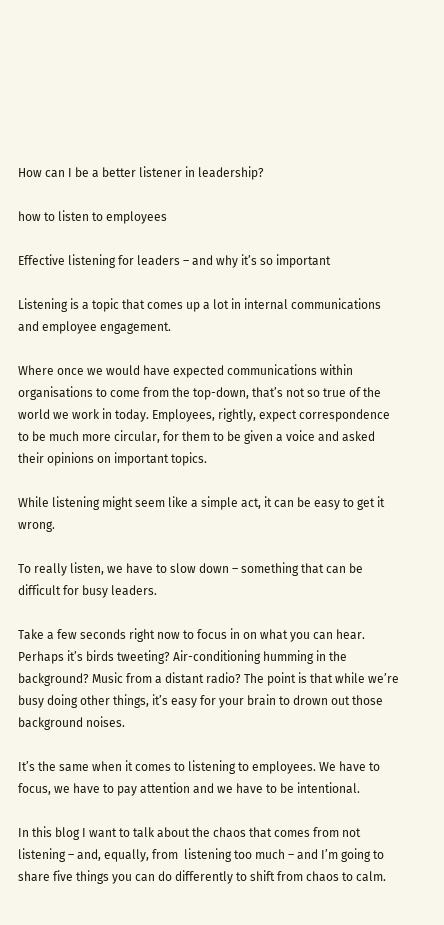How can I be a better listener in leadership?

how to listen to employees

Effective listening for leaders – and why it’s so important

Listening is a topic that comes up a lot in internal communications and employee engagement.

Where once we would have expected communications within organisations to come from the top-down, that’s not so true of the world we work in today. Employees, rightly, expect correspondence to be much more circular, for them to be given a voice and asked their opinions on important topics.

While listening might seem like a simple act, it can be easy to get it wrong.

To really listen, we have to slow down – something that can be difficult for busy leaders.

Take a few seconds right now to focus in on what you can hear. Perhaps it’s birds tweeting? Air-conditioning humming in the background? Music from a distant radio? The point is that while we’re busy doing other things, it’s easy for your brain to drown out those background noises.

It’s the same when it comes to listening to employees. We have to focus, we have to pay attention and we have to be intentional.

In this blog I want to talk about the chaos that comes from not listening – and, equally, from  listening too much – and I’m going to share five things you can do differently to shift from chaos to calm.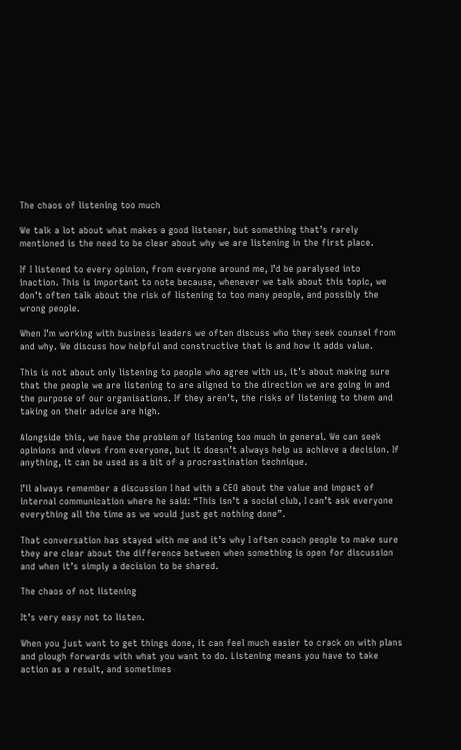The chaos of listening too much

We talk a lot about what makes a good listener, but something that’s rarely mentioned is the need to be clear about why we are listening in the first place.

If I listened to every opinion, from everyone around me, I’d be paralysed into inaction. This is important to note because, whenever we talk about this topic, we don’t often talk about the risk of listening to too many people, and possibly the wrong people.

When I’m working with business leaders we often discuss who they seek counsel from and why. We discuss how helpful and constructive that is and how it adds value.

This is not about only listening to people who agree with us, it’s about making sure that the people we are listening to are aligned to the direction we are going in and the purpose of our organisations. If they aren’t, the risks of listening to them and taking on their advice are high.

Alongside this, we have the problem of listening too much in general. We can seek opinions and views from everyone, but it doesn’t always help us achieve a decision. If anything, it can be used as a bit of a procrastination technique.

I’ll always remember a discussion I had with a CEO about the value and impact of internal communication where he said: “This isn’t a social club, I can’t ask everyone everything all the time as we would just get nothing done”.

That conversation has stayed with me and it’s why I often coach people to make sure they are clear about the difference between when something is open for discussion and when it’s simply a decision to be shared.

The chaos of not listening

It’s very easy not to listen.

When you just want to get things done, it can feel much easier to crack on with plans and plough forwards with what you want to do. Listening means you have to take action as a result, and sometimes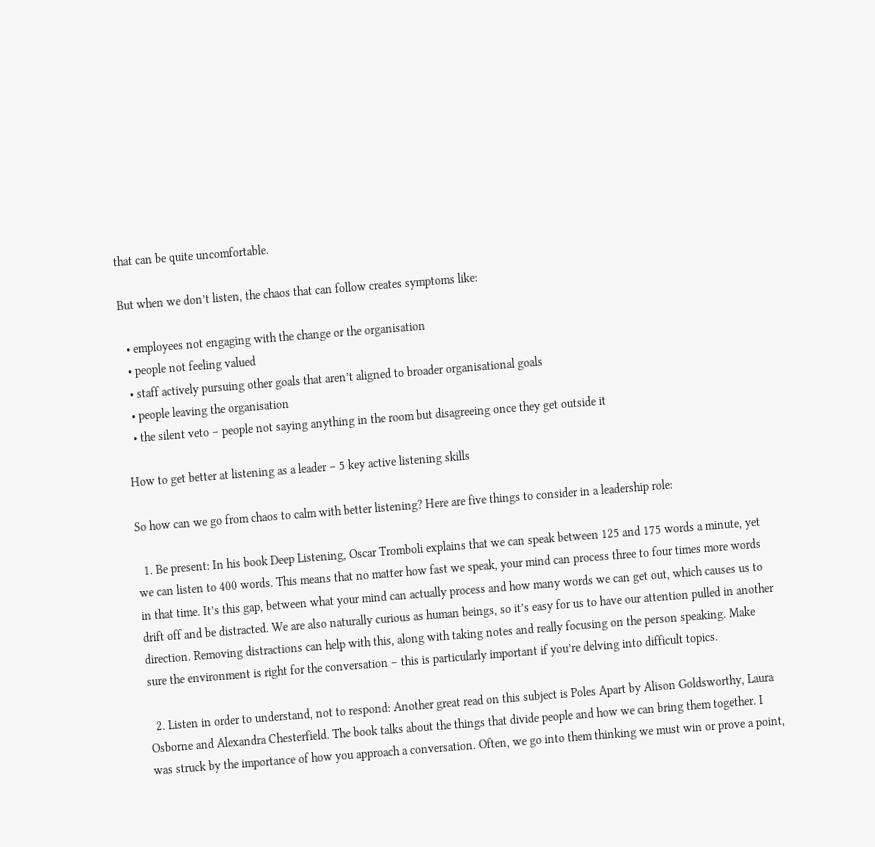that can be quite uncomfortable.

But when we don’t listen, the chaos that can follow creates symptoms like:

  • employees not engaging with the change or the organisation
  • people not feeling valued
  • staff actively pursuing other goals that aren’t aligned to broader organisational goals
  • people leaving the organisation
  • the silent veto – people not saying anything in the room but disagreeing once they get outside it

How to get better at listening as a leader – 5 key active listening skills

So how can we go from chaos to calm with better listening? Here are five things to consider in a leadership role:

  1. Be present: In his book Deep Listening, Oscar Tromboli explains that we can speak between 125 and 175 words a minute, yet we can listen to 400 words. This means that no matter how fast we speak, your mind can process three to four times more words in that time. It’s this gap, between what your mind can actually process and how many words we can get out, which causes us to drift off and be distracted. We are also naturally curious as human beings, so it’s easy for us to have our attention pulled in another direction. Removing distractions can help with this, along with taking notes and really focusing on the person speaking. Make sure the environment is right for the conversation – this is particularly important if you’re delving into difficult topics.

  2. Listen in order to understand, not to respond: Another great read on this subject is Poles Apart by Alison Goldsworthy, Laura Osborne and Alexandra Chesterfield. The book talks about the things that divide people and how we can bring them together. I was struck by the importance of how you approach a conversation. Often, we go into them thinking we must win or prove a point,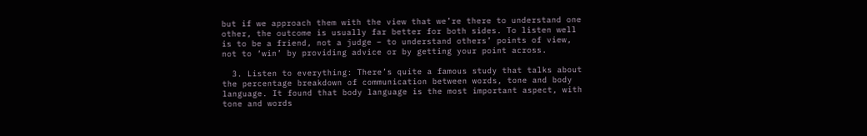but if we approach them with the view that we’re there to understand one other, the outcome is usually far better for both sides. To listen well is to be a friend, not a judge – to understand others’ points of view, not to ‘win’ by providing advice or by getting your point across.

  3. Listen to everything: There’s quite a famous study that talks about the percentage breakdown of communication between words, tone and body language. It found that body language is the most important aspect, with tone and words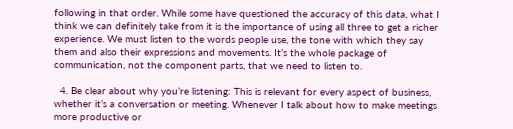following in that order. While some have questioned the accuracy of this data, what I think we can definitely take from it is the importance of using all three to get a richer experience. We must listen to the words people use, the tone with which they say them and also their expressions and movements. It’s the whole package of communication, not the component parts, that we need to listen to.

  4. Be clear about why you’re listening: This is relevant for every aspect of business, whether it’s a conversation or meeting. Whenever I talk about how to make meetings more productive or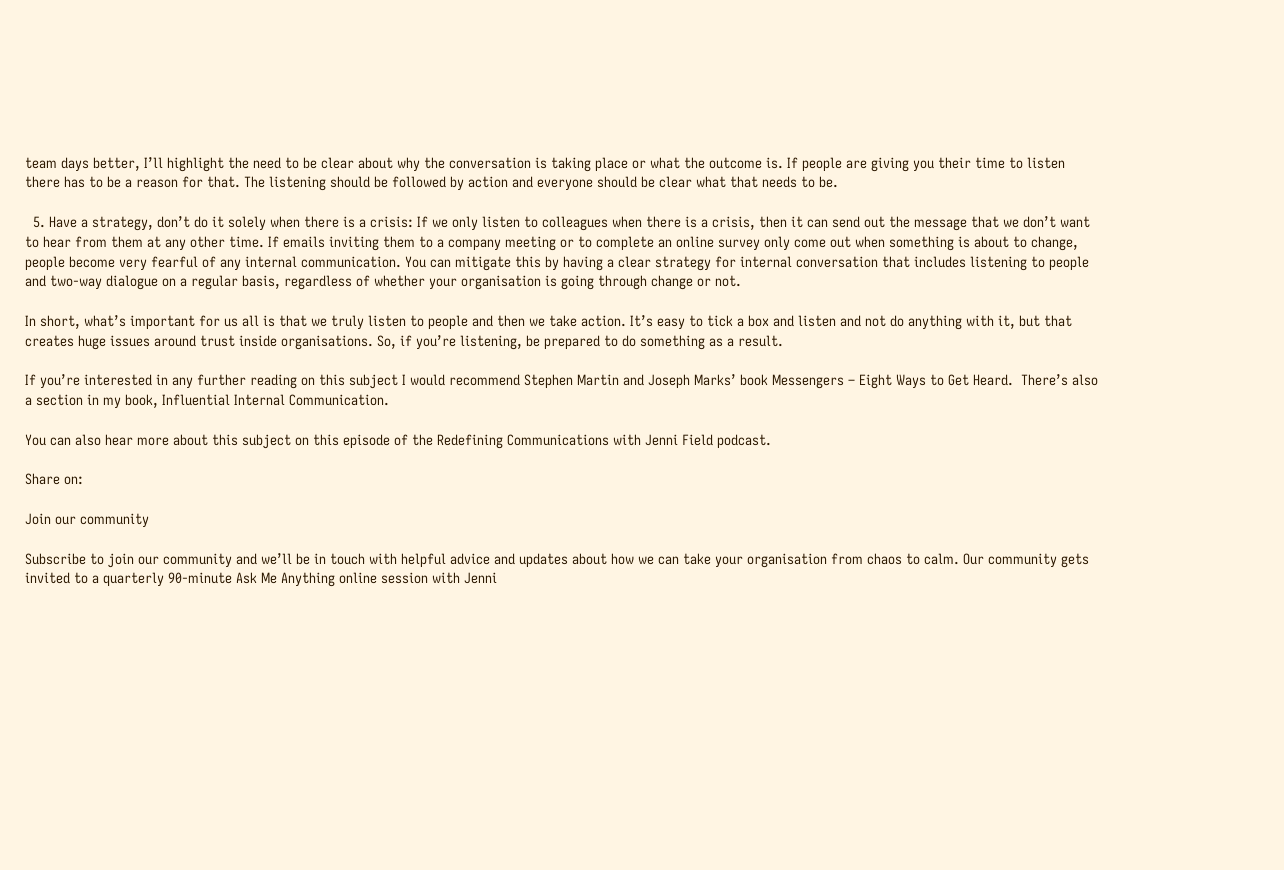team days better, I’ll highlight the need to be clear about why the conversation is taking place or what the outcome is. If people are giving you their time to listen there has to be a reason for that. The listening should be followed by action and everyone should be clear what that needs to be.

  5. Have a strategy, don’t do it solely when there is a crisis: If we only listen to colleagues when there is a crisis, then it can send out the message that we don’t want to hear from them at any other time. If emails inviting them to a company meeting or to complete an online survey only come out when something is about to change, people become very fearful of any internal communication. You can mitigate this by having a clear strategy for internal conversation that includes listening to people and two-way dialogue on a regular basis, regardless of whether your organisation is going through change or not.

In short, what’s important for us all is that we truly listen to people and then we take action. It’s easy to tick a box and listen and not do anything with it, but that creates huge issues around trust inside organisations. So, if you’re listening, be prepared to do something as a result.

If you’re interested in any further reading on this subject I would recommend Stephen Martin and Joseph Marks’ book Messengers – Eight Ways to Get Heard.  There’s also a section in my book, Influential Internal Communication.

You can also hear more about this subject on this episode of the Redefining Communications with Jenni Field podcast.

Share on:

Join our community

Subscribe to join our community and we’ll be in touch with helpful advice and updates about how we can take your organisation from chaos to calm. Our community gets invited to a quarterly 90-minute Ask Me Anything online session with Jenni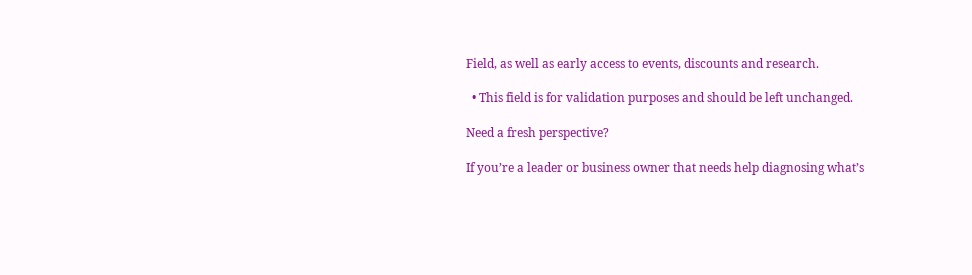Field, as well as early access to events, discounts and research.

  • This field is for validation purposes and should be left unchanged.

Need a fresh perspective?

If you’re a leader or business owner that needs help diagnosing what’s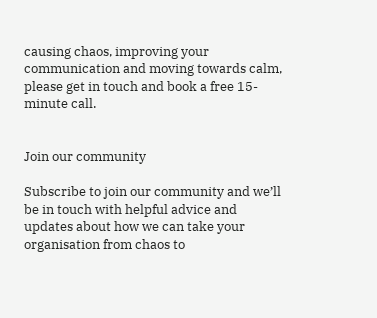causing chaos, improving your communication and moving towards calm, please get in touch and book a free 15-minute call.


Join our community

Subscribe to join our community and we’ll be in touch with helpful advice and updates about how we can take your organisation from chaos to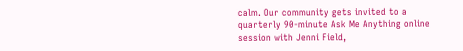calm. Our community gets invited to a quarterly 90-minute Ask Me Anything online session with Jenni Field,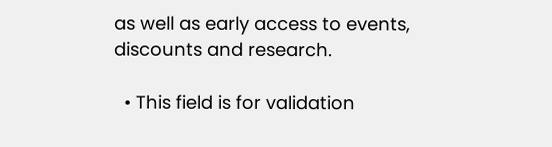as well as early access to events, discounts and research.

  • This field is for validation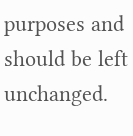purposes and should be left unchanged.